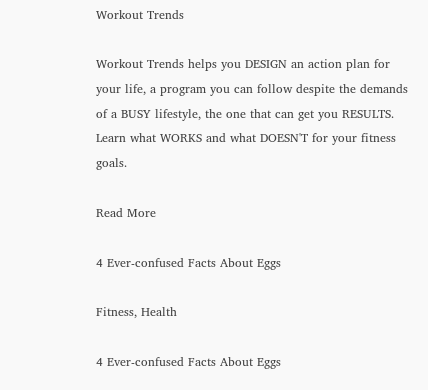Workout Trends

Workout Trends helps you DESIGN an action plan for your life, a program you can follow despite the demands of a BUSY lifestyle, the one that can get you RESULTS. Learn what WORKS and what DOESN'T for your fitness goals.

Read More

4 Ever-confused Facts About Eggs

Fitness, Health

4 Ever-confused Facts About Eggs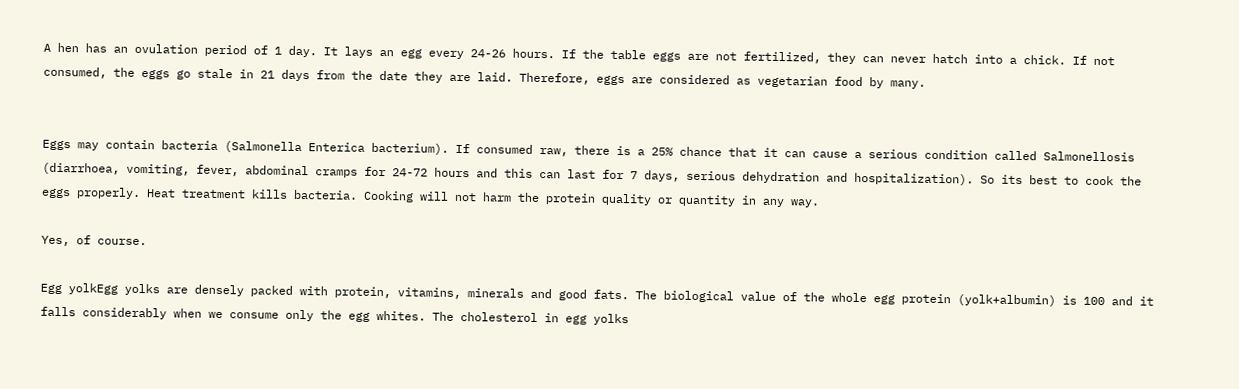A hen has an ovulation period of 1 day. It lays an egg every 24-26 hours. If the table eggs are not fertilized, they can never hatch into a chick. If not consumed, the eggs go stale in 21 days from the date they are laid. Therefore, eggs are considered as vegetarian food by many.


Eggs may contain bacteria (Salmonella Enterica bacterium). If consumed raw, there is a 25% chance that it can cause a serious condition called Salmonellosis (diarrhoea, vomiting, fever, abdominal cramps for 24-72 hours and this can last for 7 days, serious dehydration and hospitalization). So its best to cook the eggs properly. Heat treatment kills bacteria. Cooking will not harm the protein quality or quantity in any way.

Yes, of course.

Egg yolkEgg yolks are densely packed with protein, vitamins, minerals and good fats. The biological value of the whole egg protein (yolk+albumin) is 100 and it falls considerably when we consume only the egg whites. The cholesterol in egg yolks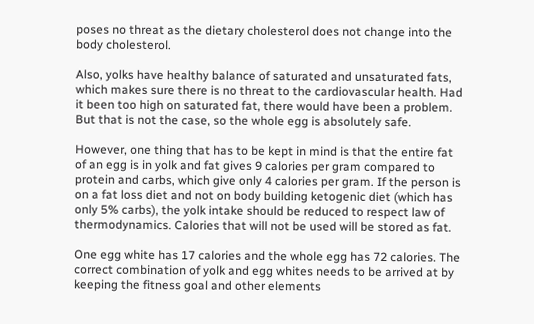poses no threat as the dietary cholesterol does not change into the body cholesterol.

Also, yolks have healthy balance of saturated and unsaturated fats, which makes sure there is no threat to the cardiovascular health. Had it been too high on saturated fat, there would have been a problem. But that is not the case, so the whole egg is absolutely safe.

However, one thing that has to be kept in mind is that the entire fat of an egg is in yolk and fat gives 9 calories per gram compared to protein and carbs, which give only 4 calories per gram. If the person is on a fat loss diet and not on body building ketogenic diet (which has only 5% carbs), the yolk intake should be reduced to respect law of thermodynamics. Calories that will not be used will be stored as fat.

One egg white has 17 calories and the whole egg has 72 calories. The correct combination of yolk and egg whites needs to be arrived at by keeping the fitness goal and other elements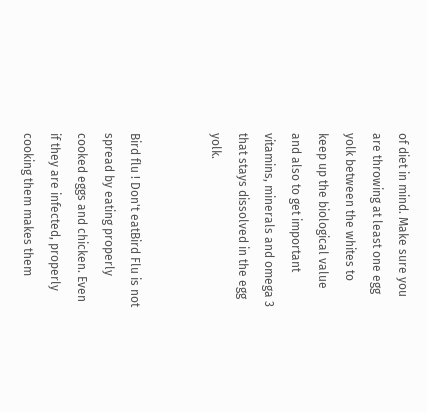of diet in mind. Make sure you are throwing at least one egg yolk between the whites to keep up the biological value and also to get important vitamins, minerals and omega 3 that stays dissolved in the egg yolk.


Bird flu ! Don't eatBird Flu is not spread by eating properly cooked eggs and chicken. Even if they are infected, properly cooking them makes them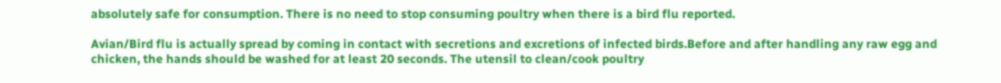absolutely safe for consumption. There is no need to stop consuming poultry when there is a bird flu reported.

Avian/Bird flu is actually spread by coming in contact with secretions and excretions of infected birds.Before and after handling any raw egg and chicken, the hands should be washed for at least 20 seconds. The utensil to clean/cook poultry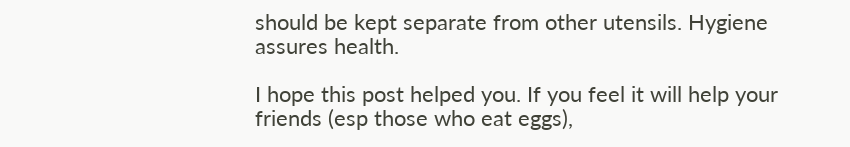should be kept separate from other utensils. Hygiene assures health.

I hope this post helped you. If you feel it will help your friends (esp those who eat eggs),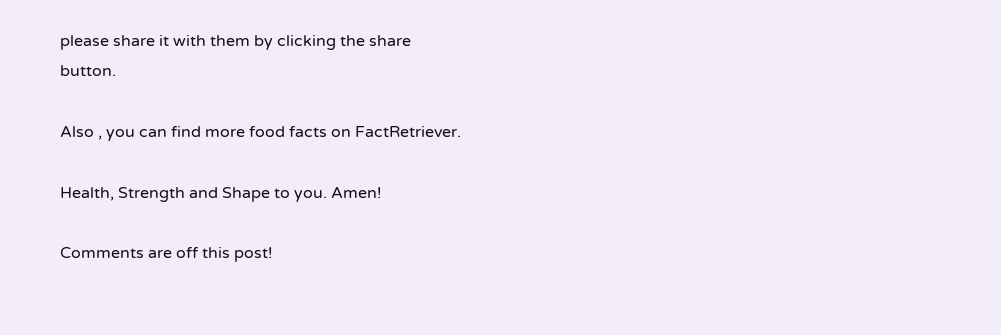please share it with them by clicking the share button.

Also , you can find more food facts on FactRetriever.

Health, Strength and Shape to you. Amen!

Comments are off this post!